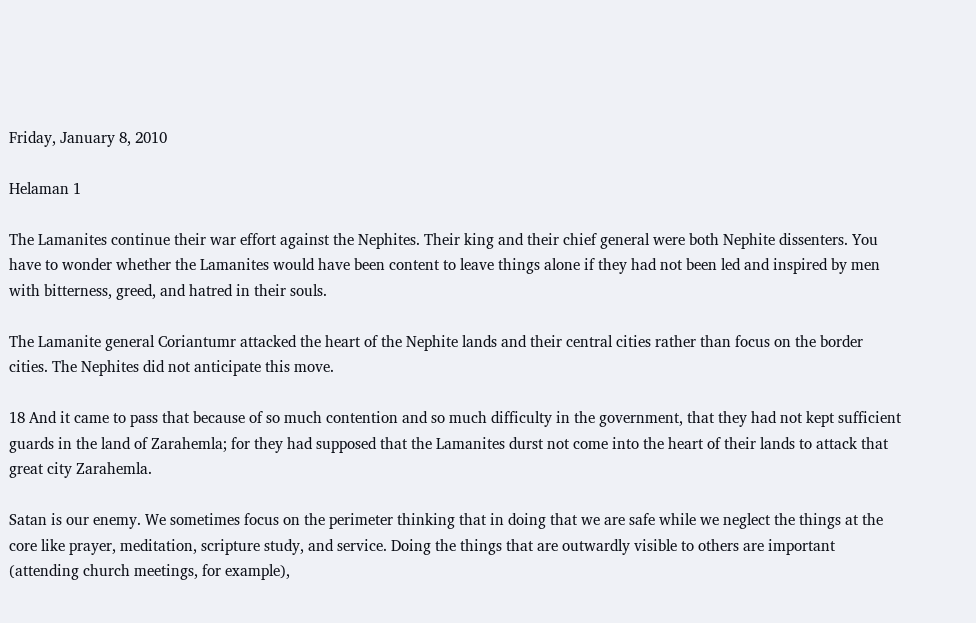Friday, January 8, 2010

Helaman 1

The Lamanites continue their war effort against the Nephites. Their king and their chief general were both Nephite dissenters. You have to wonder whether the Lamanites would have been content to leave things alone if they had not been led and inspired by men with bitterness, greed, and hatred in their souls.

The Lamanite general Coriantumr attacked the heart of the Nephite lands and their central cities rather than focus on the border cities. The Nephites did not anticipate this move.

18 And it came to pass that because of so much contention and so much difficulty in the government, that they had not kept sufficient guards in the land of Zarahemla; for they had supposed that the Lamanites durst not come into the heart of their lands to attack that great city Zarahemla.

Satan is our enemy. We sometimes focus on the perimeter thinking that in doing that we are safe while we neglect the things at the core like prayer, meditation, scripture study, and service. Doing the things that are outwardly visible to others are important (attending church meetings, for example),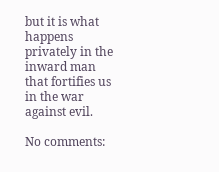but it is what happens privately in the inward man that fortifies us in the war against evil.

No comments: